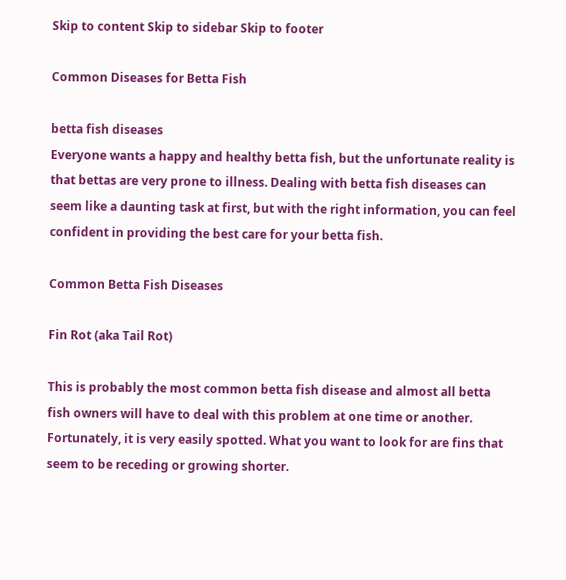Skip to content Skip to sidebar Skip to footer

Common Diseases for Betta Fish

betta fish diseases
Everyone wants a happy and healthy betta fish, but the unfortunate reality is that bettas are very prone to illness. Dealing with betta fish diseases can seem like a daunting task at first, but with the right information, you can feel confident in providing the best care for your betta fish.

Common Betta Fish Diseases

Fin Rot (aka Tail Rot)

This is probably the most common betta fish disease and almost all betta fish owners will have to deal with this problem at one time or another. Fortunately, it is very easily spotted. What you want to look for are fins that seem to be receding or growing shorter.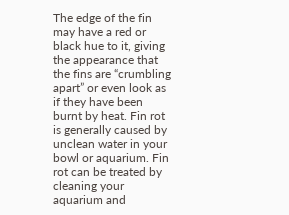The edge of the fin may have a red or black hue to it, giving the appearance that the fins are “crumbling apart” or even look as if they have been burnt by heat. Fin rot is generally caused by unclean water in your bowl or aquarium. Fin rot can be treated by cleaning your aquarium and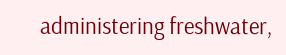administering freshwater,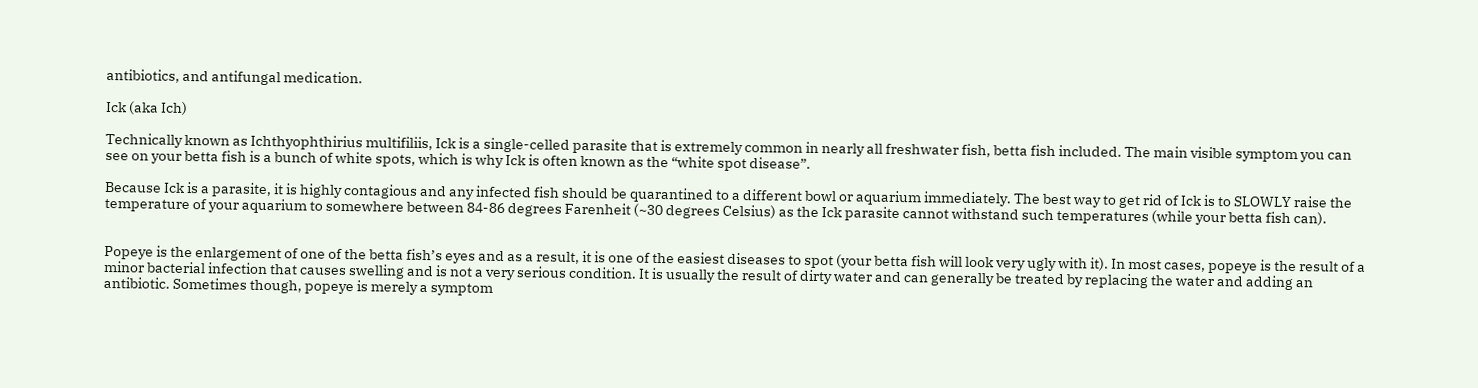antibiotics, and antifungal medication.

Ick (aka Ich)

Technically known as Ichthyophthirius multifiliis, Ick is a single-celled parasite that is extremely common in nearly all freshwater fish, betta fish included. The main visible symptom you can see on your betta fish is a bunch of white spots, which is why Ick is often known as the “white spot disease”.

Because Ick is a parasite, it is highly contagious and any infected fish should be quarantined to a different bowl or aquarium immediately. The best way to get rid of Ick is to SLOWLY raise the temperature of your aquarium to somewhere between 84-86 degrees Farenheit (~30 degrees Celsius) as the Ick parasite cannot withstand such temperatures (while your betta fish can).


Popeye is the enlargement of one of the betta fish’s eyes and as a result, it is one of the easiest diseases to spot (your betta fish will look very ugly with it). In most cases, popeye is the result of a minor bacterial infection that causes swelling and is not a very serious condition. It is usually the result of dirty water and can generally be treated by replacing the water and adding an antibiotic. Sometimes though, popeye is merely a symptom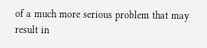of a much more serious problem that may result in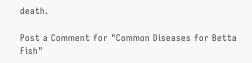death.

Post a Comment for "Common Diseases for Betta Fish"